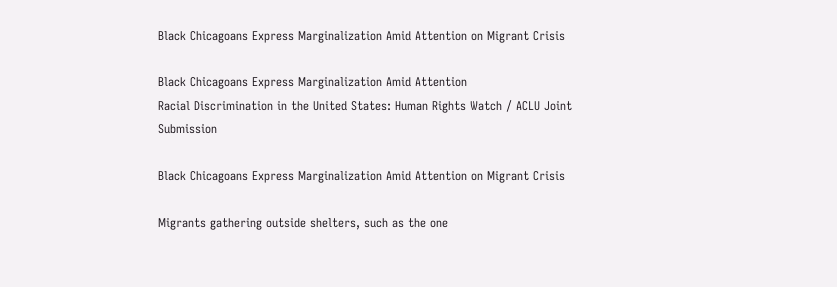Black Chicagoans Express Marginalization Amid Attention on Migrant Crisis

Black Chicagoans Express Marginalization Amid Attention
Racial Discrimination in the United States: Human Rights Watch / ACLU Joint Submission

Black Chicagoans Express Marginalization Amid Attention on Migrant Crisis

Migrants gathering outside shelters, such as the one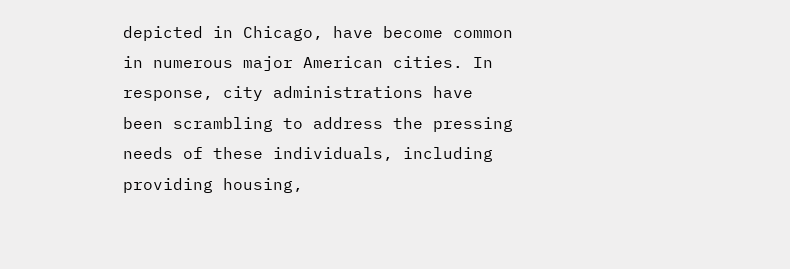depicted in Chicago, have become common in numerous major American cities. In response, city administrations have been scrambling to address the pressing needs of these individuals, including providing housing,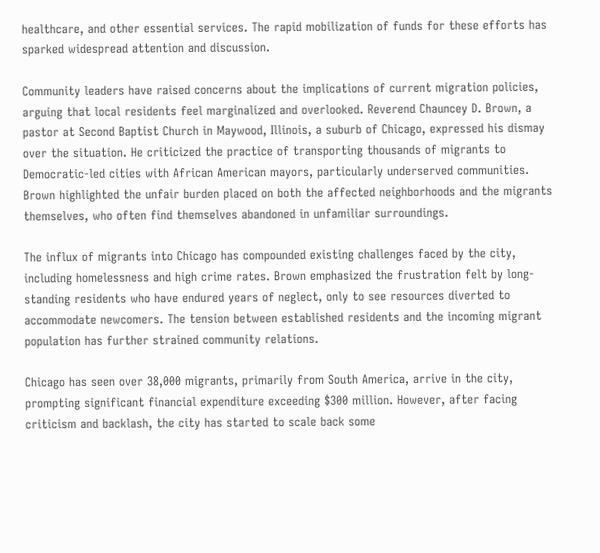healthcare, and other essential services. The rapid mobilization of funds for these efforts has sparked widespread attention and discussion.

Community leaders have raised concerns about the implications of current migration policies, arguing that local residents feel marginalized and overlooked. Reverend Chauncey D. Brown, a pastor at Second Baptist Church in Maywood, Illinois, a suburb of Chicago, expressed his dismay over the situation. He criticized the practice of transporting thousands of migrants to Democratic-led cities with African American mayors, particularly underserved communities. Brown highlighted the unfair burden placed on both the affected neighborhoods and the migrants themselves, who often find themselves abandoned in unfamiliar surroundings.

The influx of migrants into Chicago has compounded existing challenges faced by the city, including homelessness and high crime rates. Brown emphasized the frustration felt by long-standing residents who have endured years of neglect, only to see resources diverted to accommodate newcomers. The tension between established residents and the incoming migrant population has further strained community relations.

Chicago has seen over 38,000 migrants, primarily from South America, arrive in the city, prompting significant financial expenditure exceeding $300 million. However, after facing criticism and backlash, the city has started to scale back some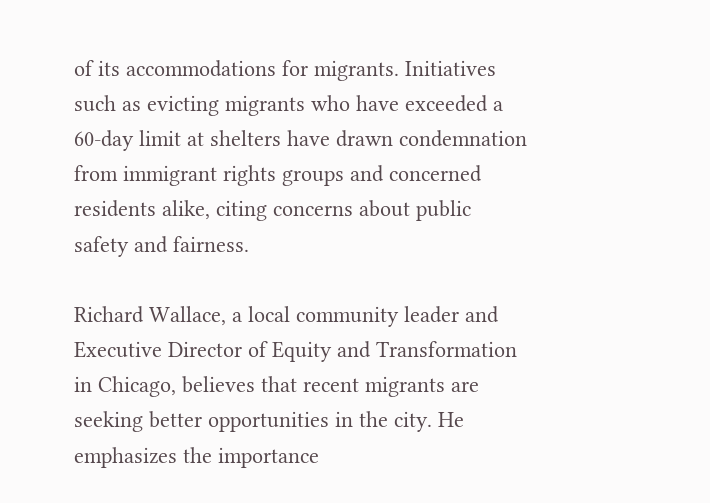of its accommodations for migrants. Initiatives such as evicting migrants who have exceeded a 60-day limit at shelters have drawn condemnation from immigrant rights groups and concerned residents alike, citing concerns about public safety and fairness.

Richard Wallace, a local community leader and Executive Director of Equity and Transformation in Chicago, believes that recent migrants are seeking better opportunities in the city. He emphasizes the importance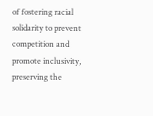of fostering racial solidarity to prevent competition and promote inclusivity, preserving the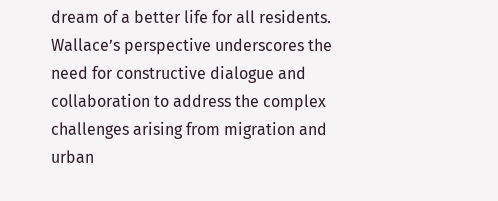dream of a better life for all residents. Wallace’s perspective underscores the need for constructive dialogue and collaboration to address the complex challenges arising from migration and urban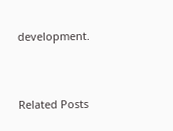development.


Related Posts